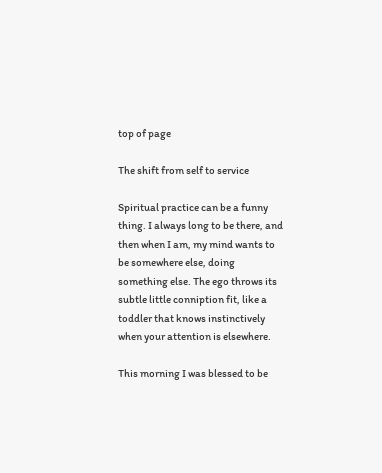top of page

The shift from self to service

Spiritual practice can be a funny thing. I always long to be there, and then when I am, my mind wants to be somewhere else, doing something else. The ego throws its subtle little conniption fit, like a toddler that knows instinctively when your attention is elsewhere.

This morning I was blessed to be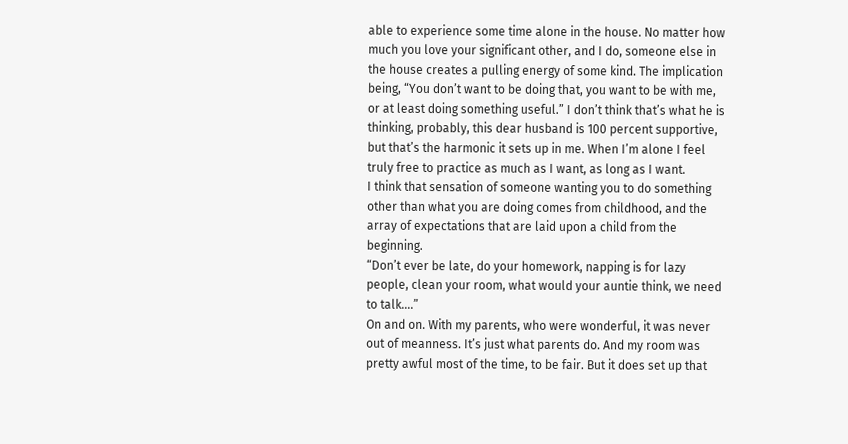able to experience some time alone in the house. No matter how much you love your significant other, and I do, someone else in the house creates a pulling energy of some kind. The implication being, “You don’t want to be doing that, you want to be with me, or at least doing something useful.” I don’t think that’s what he is thinking, probably, this dear husband is 100 percent supportive, but that’s the harmonic it sets up in me. When I’m alone I feel truly free to practice as much as I want, as long as I want.
I think that sensation of someone wanting you to do something other than what you are doing comes from childhood, and the array of expectations that are laid upon a child from the beginning.
“Don’t ever be late, do your homework, napping is for lazy people, clean your room, what would your auntie think, we need to talk….”
On and on. With my parents, who were wonderful, it was never out of meanness. It’s just what parents do. And my room was pretty awful most of the time, to be fair. But it does set up that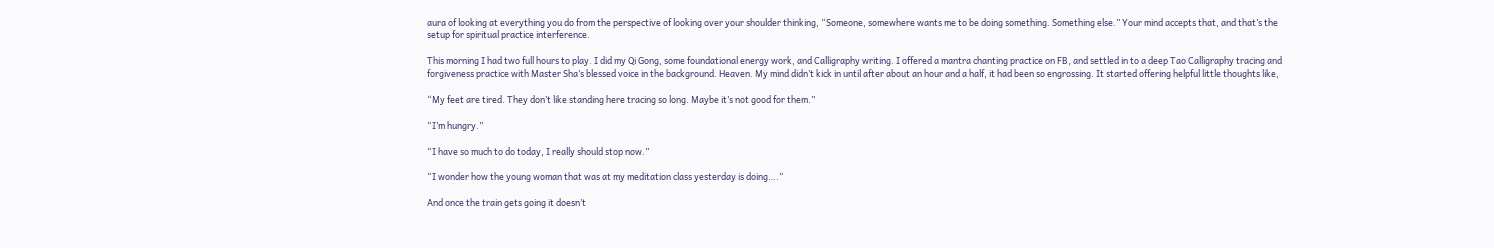aura of looking at everything you do from the perspective of looking over your shoulder thinking, “Someone, somewhere wants me to be doing something. Something else.” Your mind accepts that, and that’s the setup for spiritual practice interference.

This morning I had two full hours to play. I did my Qi Gong, some foundational energy work, and Calligraphy writing. I offered a mantra chanting practice on FB, and settled in to a deep Tao Calligraphy tracing and forgiveness practice with Master Sha’s blessed voice in the background. Heaven. My mind didn’t kick in until after about an hour and a half, it had been so engrossing. It started offering helpful little thoughts like,

“My feet are tired. They don’t like standing here tracing so long. Maybe it’s not good for them.”

“I’m hungry.”

“I have so much to do today, I really should stop now.”

“I wonder how the young woman that was at my meditation class yesterday is doing….”

And once the train gets going it doesn’t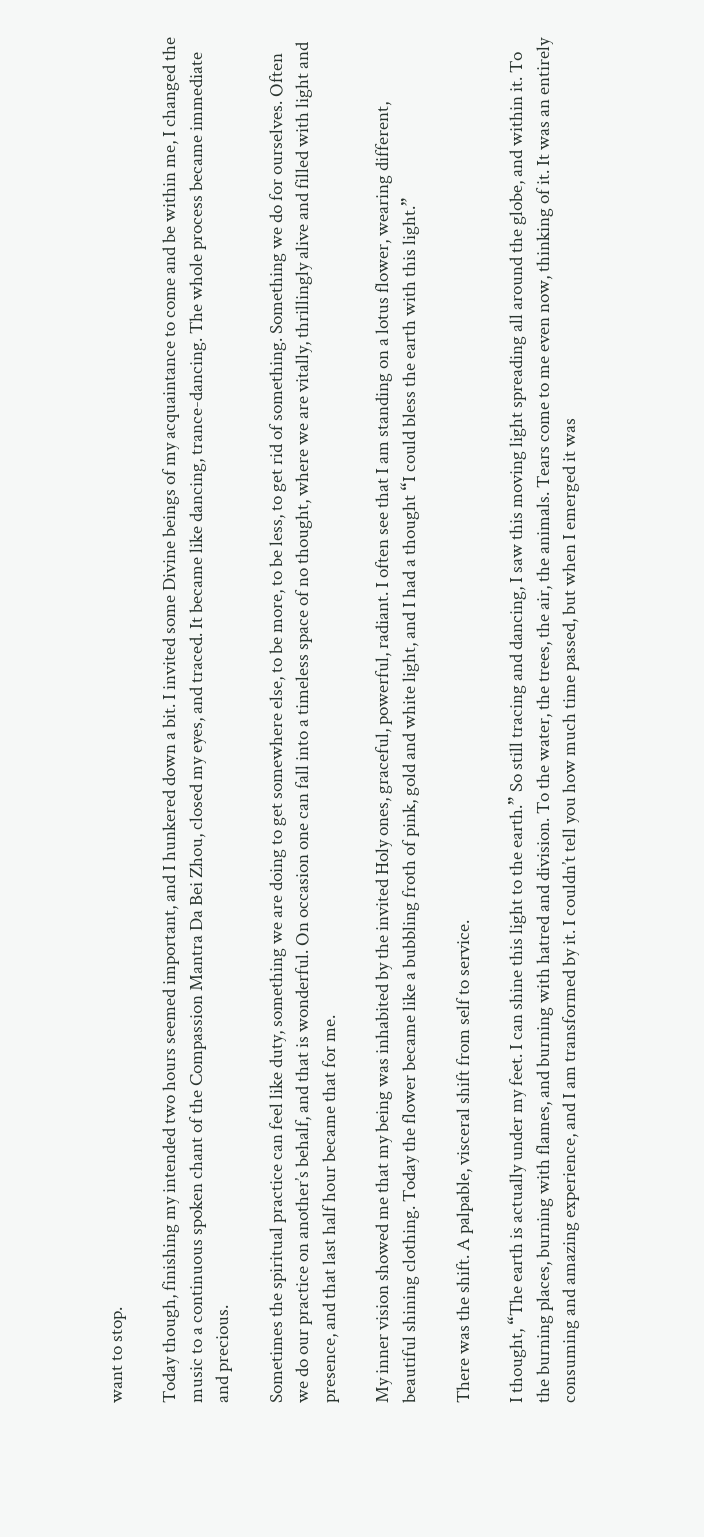want to stop.

Today though, finishing my intended two hours seemed important, and I hunkered down a bit. I invited some Divine beings of my acquaintance to come and be within me, I changed the music to a continuous spoken chant of the Compassion Mantra Da Bei Zhou, closed my eyes, and traced. It became like dancing, trance-dancing. The whole process became immediate and precious.

Sometimes the spiritual practice can feel like duty, something we are doing to get somewhere else, to be more, to be less, to get rid of something. Something we do for ourselves. Often we do our practice on another’s behalf, and that is wonderful. On occasion one can fall into a timeless space of no thought, where we are vitally, thrillingly alive and filled with light and presence, and that last half hour became that for me.

My inner vision showed me that my being was inhabited by the invited Holy ones, graceful, powerful, radiant. I often see that I am standing on a lotus flower, wearing different, beautiful shining clothing. Today the flower became like a bubbling froth of pink, gold and white light, and I had a thought “I could bless the earth with this light.”

There was the shift. A palpable, visceral shift from self to service.

I thought, “The earth is actually under my feet. I can shine this light to the earth.” So still tracing and dancing, I saw this moving light spreading all around the globe, and within it. To the burning places, burning with flames, and burning with hatred and division. To the water, the trees, the air, the animals. Tears come to me even now, thinking of it. It was an entirely consuming and amazing experience, and I am transformed by it. I couldn’t tell you how much time passed, but when I emerged it was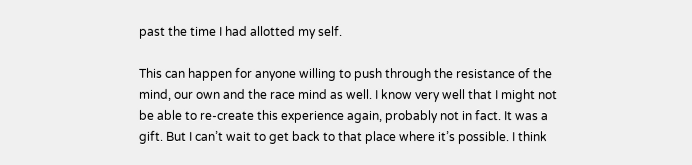past the time I had allotted my self.

This can happen for anyone willing to push through the resistance of the mind, our own and the race mind as well. I know very well that I might not be able to re-create this experience again, probably not in fact. It was a gift. But I can’t wait to get back to that place where it’s possible. I think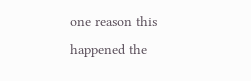one reason this happened the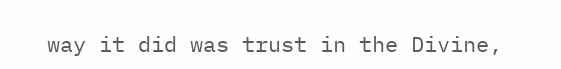way it did was trust in the Divine,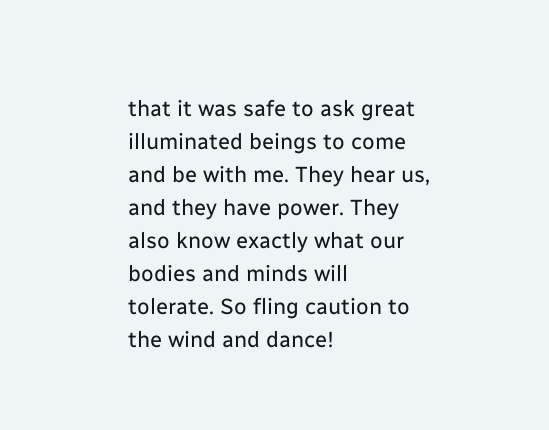that it was safe to ask great illuminated beings to come and be with me. They hear us, and they have power. They also know exactly what our bodies and minds will tolerate. So fling caution to the wind and dance!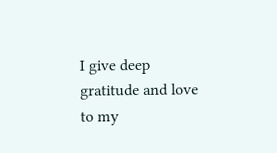I give deep gratitude and love to my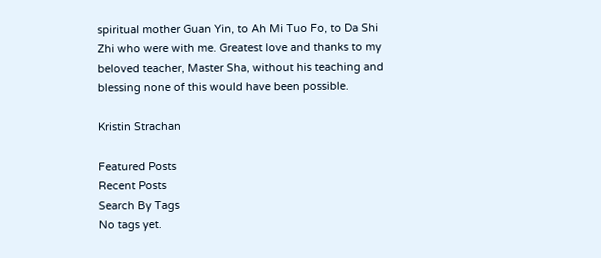spiritual mother Guan Yin, to Ah Mi Tuo Fo, to Da Shi Zhi who were with me. Greatest love and thanks to my beloved teacher, Master Sha, without his teaching and blessing none of this would have been possible.

Kristin Strachan

Featured Posts
Recent Posts
Search By Tags
No tags yet.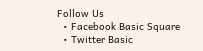Follow Us
  • Facebook Basic Square
  • Twitter Basic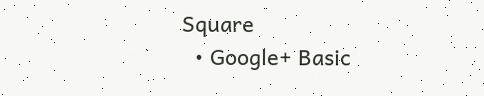Square
  • Google+ Basic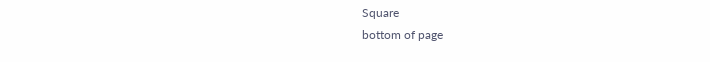Square
bottom of page